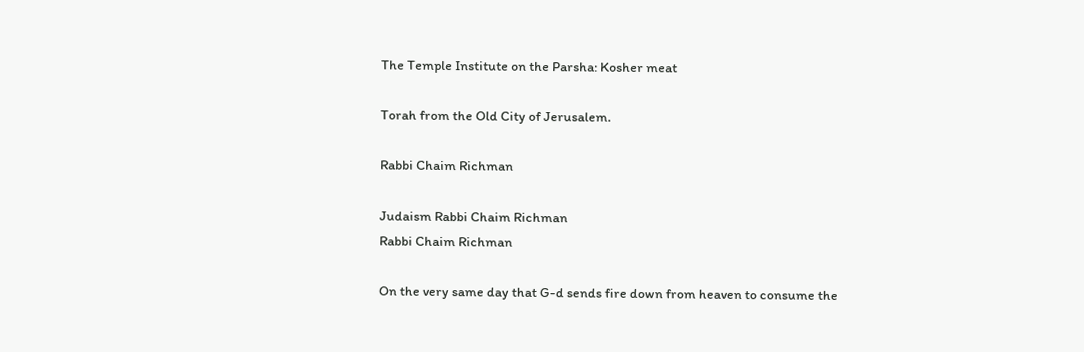The Temple Institute on the Parsha: Kosher meat

Torah from the Old City of Jerusalem.

Rabbi Chaim Richman

Judaism Rabbi Chaim Richman
Rabbi Chaim Richman

On the very same day that G-d sends fire down from heaven to consume the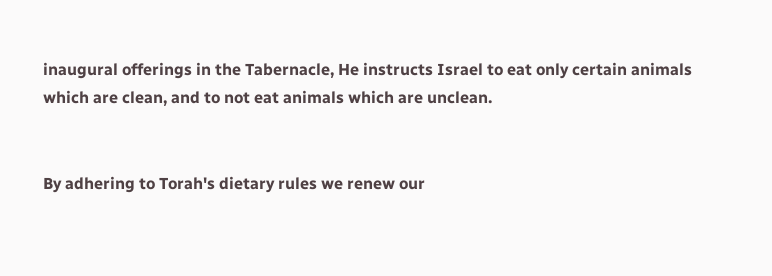inaugural offerings in the Tabernacle, He instructs Israel to eat only certain animals which are clean, and to not eat animals which are unclean.


By adhering to Torah's dietary rules we renew our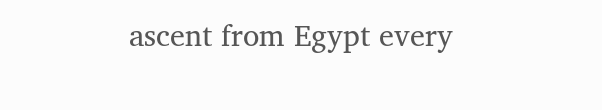ascent from Egypt every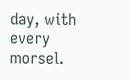day, with every morsel.